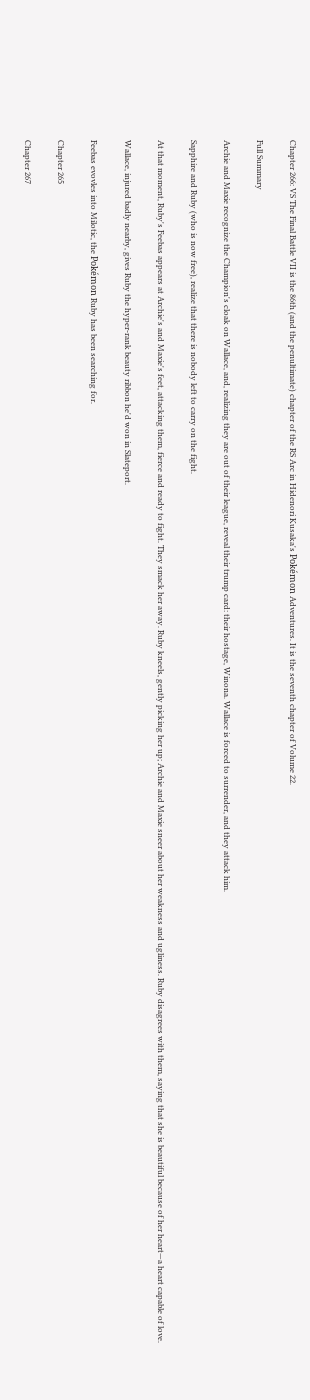Chapter 266: VS The Final Battle VII is the 86th (and the penultimate) chapter of the RS Arc in Hidenori Kusaka's Pokémon Adventures. It is the seventh chapter of Volume 22.

Full Summary

Archie and Maxie recognize the Champion's cloak on Wallace, and, realizing they are out of their league, reveal their trump card: their hostage, Winona. Wallace is forced to surrender, and they attack him.

Sapphire and Ruby (who is now free), realize that there is nobody left to carry on the fight.

At that moment, Ruby's Feebas appears at Archie's and Maxie's feet, attacking them, fierce and ready to fight. They smack her away. Ruby kneels, gently picking her up; Archie and Maxie sneer about her weakness and ugliness. Ruby disagrees with them, saying that she is beautiful because of her heart—a heart capable of love.

Wallace, injured badly nearby, gives Ruby the hyper-rank beauty ribbon he'd won in Slateport.

Feebas evovles into Milotic, the Pokémon Ruby has been searching for.

Chapter 265

Chapter 267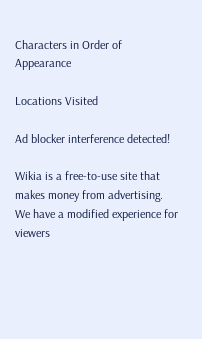Characters in Order of Appearance

Locations Visited

Ad blocker interference detected!

Wikia is a free-to-use site that makes money from advertising. We have a modified experience for viewers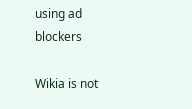using ad blockers

Wikia is not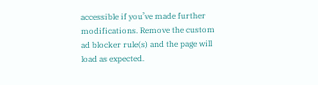accessible if you’ve made further modifications. Remove the custom ad blocker rule(s) and the page will load as expected.